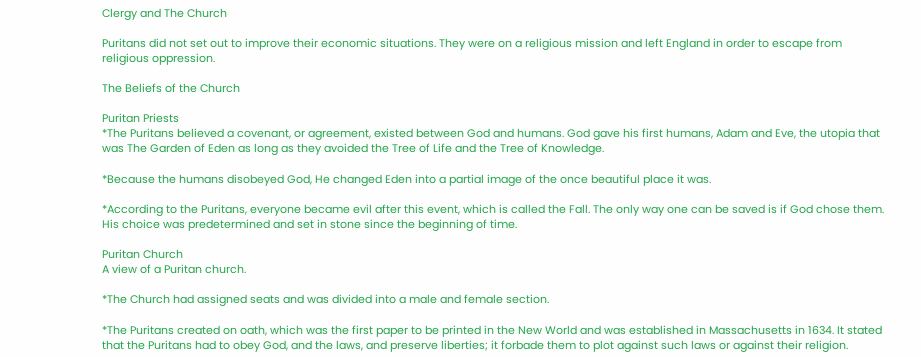Clergy and The Church

Puritans did not set out to improve their economic situations. They were on a religious mission and left England in order to escape from religious oppression.

The Beliefs of the Church

Puritan Priests
*The Puritans believed a covenant, or agreement, existed between God and humans. God gave his first humans, Adam and Eve, the utopia that was The Garden of Eden as long as they avoided the Tree of Life and the Tree of Knowledge.

*Because the humans disobeyed God, He changed Eden into a partial image of the once beautiful place it was.

*According to the Puritans, everyone became evil after this event, which is called the Fall. The only way one can be saved is if God chose them. His choice was predetermined and set in stone since the beginning of time.

Puritan Church
A view of a Puritan church.

*The Church had assigned seats and was divided into a male and female section.

*The Puritans created on oath, which was the first paper to be printed in the New World and was established in Massachusetts in 1634. It stated that the Puritans had to obey God, and the laws, and preserve liberties; it forbade them to plot against such laws or against their religion.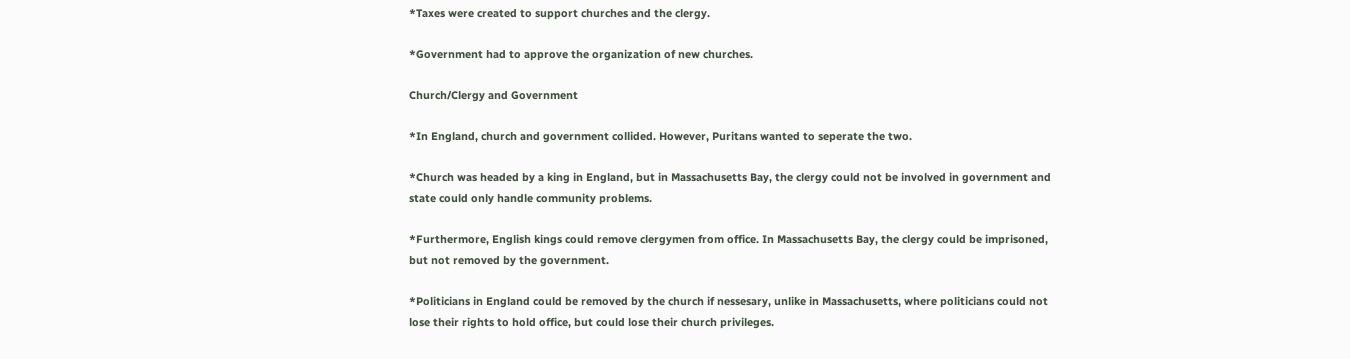*Taxes were created to support churches and the clergy.

*Government had to approve the organization of new churches.

Church/Clergy and Government

*In England, church and government collided. However, Puritans wanted to seperate the two.

*Church was headed by a king in England, but in Massachusetts Bay, the clergy could not be involved in government and state could only handle community problems.

*Furthermore, English kings could remove clergymen from office. In Massachusetts Bay, the clergy could be imprisoned, but not removed by the government.

*Politicians in England could be removed by the church if nessesary, unlike in Massachusetts, where politicians could not lose their rights to hold office, but could lose their church privileges.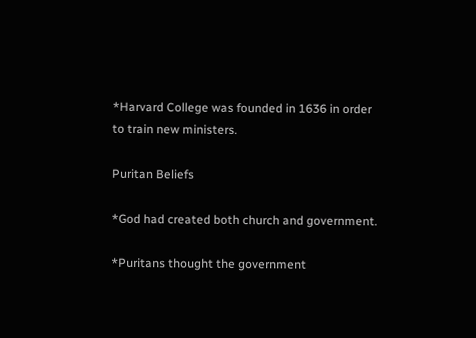*Harvard College was founded in 1636 in order to train new ministers.

Puritan Beliefs

*God had created both church and government.

*Puritans thought the government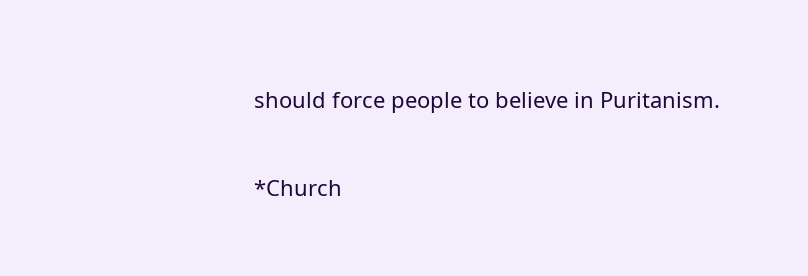should force people to believe in Puritanism.

*Church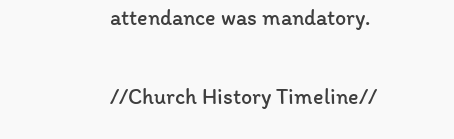attendance was mandatory.

//Church History Timeline//